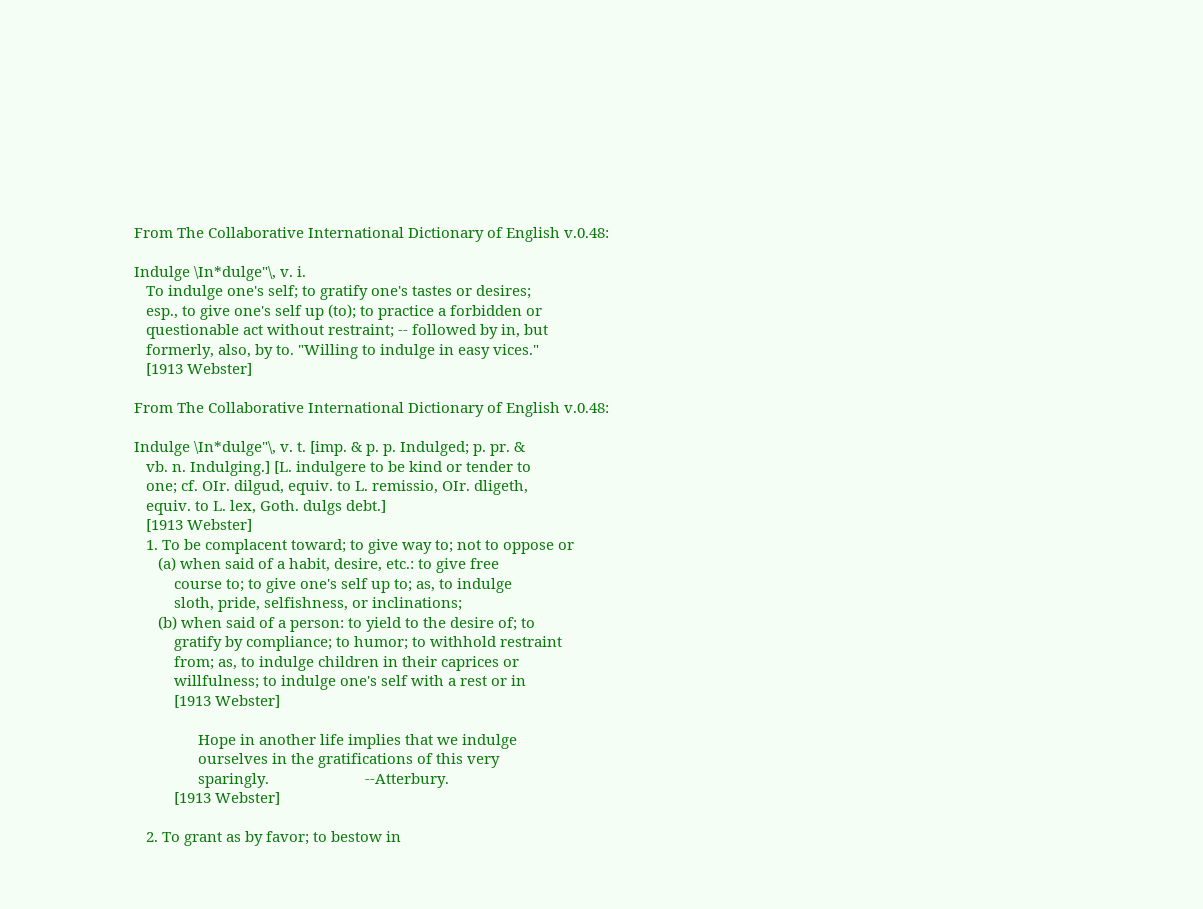From The Collaborative International Dictionary of English v.0.48:

Indulge \In*dulge"\, v. i.
   To indulge one's self; to gratify one's tastes or desires;
   esp., to give one's self up (to); to practice a forbidden or
   questionable act without restraint; -- followed by in, but
   formerly, also, by to. "Willing to indulge in easy vices."
   [1913 Webster]

From The Collaborative International Dictionary of English v.0.48:

Indulge \In*dulge"\, v. t. [imp. & p. p. Indulged; p. pr. &
   vb. n. Indulging.] [L. indulgere to be kind or tender to
   one; cf. OIr. dilgud, equiv. to L. remissio, OIr. dligeth,
   equiv. to L. lex, Goth. dulgs debt.]
   [1913 Webster]
   1. To be complacent toward; to give way to; not to oppose or
      (a) when said of a habit, desire, etc.: to give free
          course to; to give one's self up to; as, to indulge
          sloth, pride, selfishness, or inclinations;
      (b) when said of a person: to yield to the desire of; to
          gratify by compliance; to humor; to withhold restraint
          from; as, to indulge children in their caprices or
          willfulness; to indulge one's self with a rest or in
          [1913 Webster]

                Hope in another life implies that we indulge
                ourselves in the gratifications of this very
                sparingly.                        --Atterbury.
          [1913 Webster]

   2. To grant as by favor; to bestow in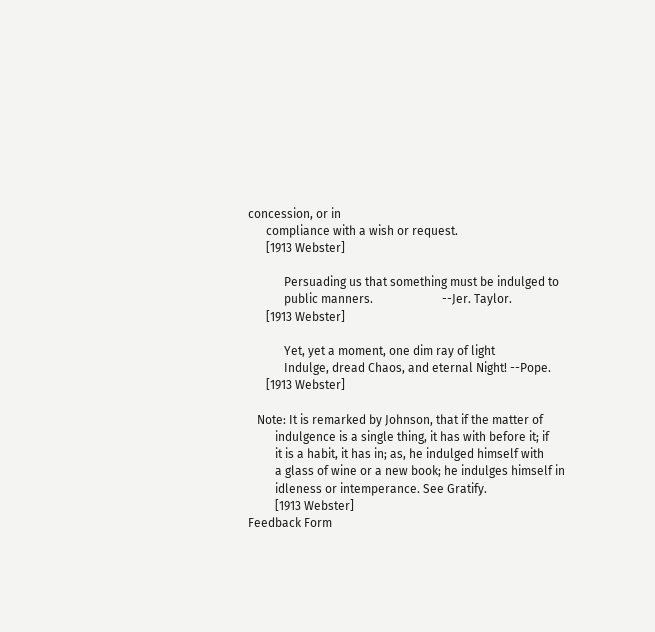concession, or in
      compliance with a wish or request.
      [1913 Webster]

            Persuading us that something must be indulged to
            public manners.                       --Jer. Taylor.
      [1913 Webster]

            Yet, yet a moment, one dim ray of light
            Indulge, dread Chaos, and eternal Night! --Pope.
      [1913 Webster]

   Note: It is remarked by Johnson, that if the matter of
         indulgence is a single thing, it has with before it; if
         it is a habit, it has in; as, he indulged himself with
         a glass of wine or a new book; he indulges himself in
         idleness or intemperance. See Gratify.
         [1913 Webster]
Feedback Form